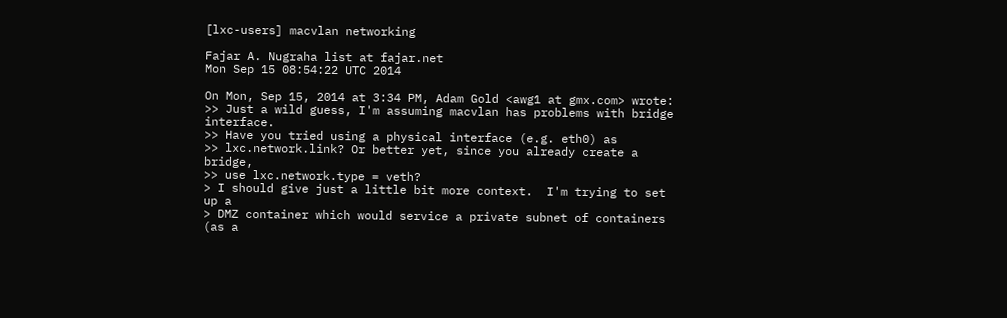[lxc-users] macvlan networking

Fajar A. Nugraha list at fajar.net
Mon Sep 15 08:54:22 UTC 2014

On Mon, Sep 15, 2014 at 3:34 PM, Adam Gold <awg1 at gmx.com> wrote:
>> Just a wild guess, I'm assuming macvlan has problems with bridge interface.
>> Have you tried using a physical interface (e.g. eth0) as
>> lxc.network.link? Or better yet, since you already create a bridge,
>> use lxc.network.type = veth?
> I should give just a little bit more context.  I'm trying to set up a
> DMZ container which would service a private subnet of containers (as a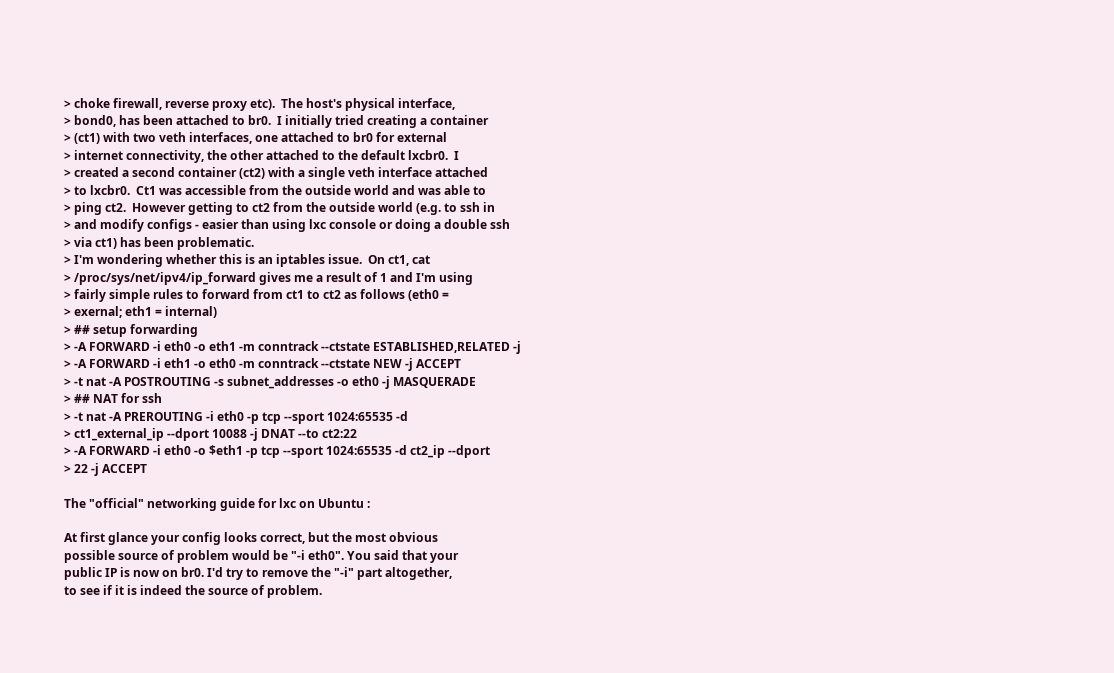> choke firewall, reverse proxy etc).  The host's physical interface,
> bond0, has been attached to br0.  I initially tried creating a container
> (ct1) with two veth interfaces, one attached to br0 for external
> internet connectivity, the other attached to the default lxcbr0.  I
> created a second container (ct2) with a single veth interface attached
> to lxcbr0.  Ct1 was accessible from the outside world and was able to
> ping ct2.  However getting to ct2 from the outside world (e.g. to ssh in
> and modify configs - easier than using lxc console or doing a double ssh
> via ct1) has been problematic.
> I'm wondering whether this is an iptables issue.  On ct1, cat
> /proc/sys/net/ipv4/ip_forward gives me a result of 1 and I'm using
> fairly simple rules to forward from ct1 to ct2 as follows (eth0 =
> exernal; eth1 = internal)
> ## setup forwarding
> -A FORWARD -i eth0 -o eth1 -m conntrack --ctstate ESTABLISHED,RELATED -j
> -A FORWARD -i eth1 -o eth0 -m conntrack --ctstate NEW -j ACCEPT
> -t nat -A POSTROUTING -s subnet_addresses -o eth0 -j MASQUERADE
> ## NAT for ssh
> -t nat -A PREROUTING -i eth0 -p tcp --sport 1024:65535 -d
> ct1_external_ip --dport 10088 -j DNAT --to ct2:22
> -A FORWARD -i eth0 -o $eth1 -p tcp --sport 1024:65535 -d ct2_ip --dport
> 22 -j ACCEPT

The "official" networking guide for lxc on Ubuntu :

At first glance your config looks correct, but the most obvious
possible source of problem would be "-i eth0". You said that your
public IP is now on br0. I'd try to remove the "-i" part altogether,
to see if it is indeed the source of problem.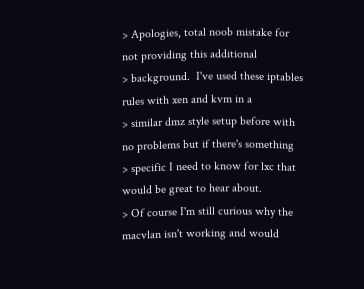> Apologies, total noob mistake for not providing this additional
> background.  I've used these iptables rules with xen and kvm in a
> similar dmz style setup before with no problems but if there's something
> specific I need to know for lxc that would be great to hear about.
> Of course I'm still curious why the macvlan isn't working and would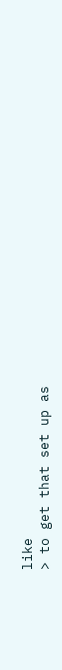like
> to get that set up as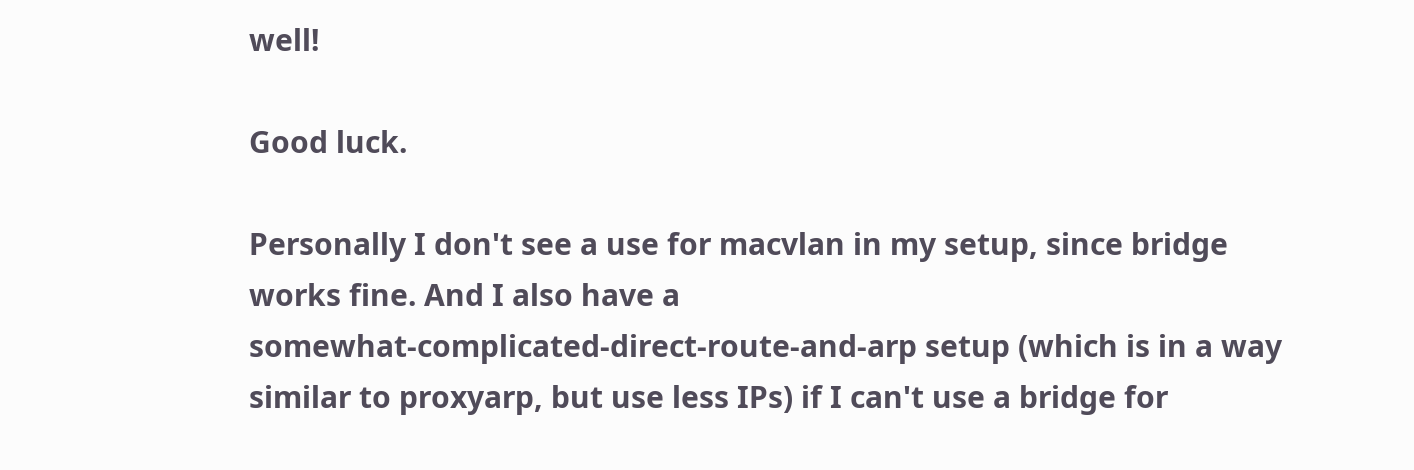well!

Good luck.

Personally I don't see a use for macvlan in my setup, since bridge
works fine. And I also have a
somewhat-complicated-direct-route-and-arp setup (which is in a way
similar to proxyarp, but use less IPs) if I can't use a bridge for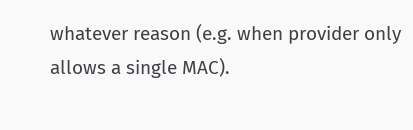whatever reason (e.g. when provider only allows a single MAC).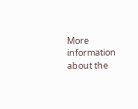More information about the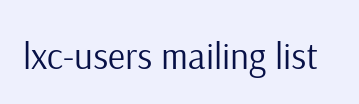lxc-users mailing list